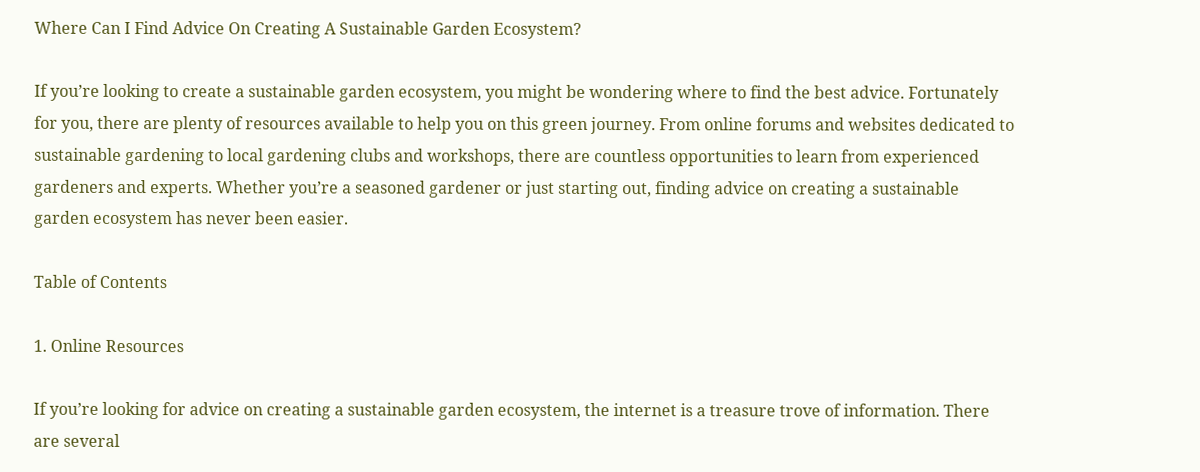Where Can I Find Advice On Creating A Sustainable Garden Ecosystem?

If you’re looking to create a sustainable garden ecosystem, you might be wondering where to find the best advice. Fortunately for you, there are plenty of resources available to help you on this green journey. From online forums and websites dedicated to sustainable gardening to local gardening clubs and workshops, there are countless opportunities to learn from experienced gardeners and experts. Whether you’re a seasoned gardener or just starting out, finding advice on creating a sustainable garden ecosystem has never been easier.

Table of Contents

1. Online Resources

If you’re looking for advice on creating a sustainable garden ecosystem, the internet is a treasure trove of information. There are several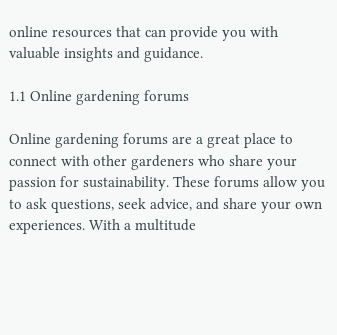online resources that can provide you with valuable insights and guidance.

1.1 Online gardening forums

Online gardening forums are a great place to connect with other gardeners who share your passion for sustainability. These forums allow you to ask questions, seek advice, and share your own experiences. With a multitude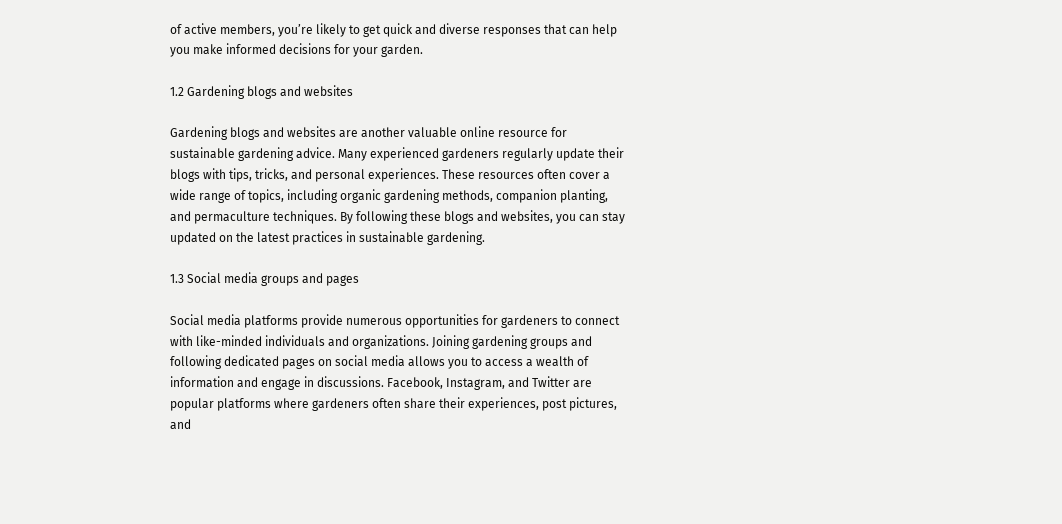of active members, you’re likely to get quick and diverse responses that can help you make informed decisions for your garden.

1.2 Gardening blogs and websites

Gardening blogs and websites are another valuable online resource for sustainable gardening advice. Many experienced gardeners regularly update their blogs with tips, tricks, and personal experiences. These resources often cover a wide range of topics, including organic gardening methods, companion planting, and permaculture techniques. By following these blogs and websites, you can stay updated on the latest practices in sustainable gardening.

1.3 Social media groups and pages

Social media platforms provide numerous opportunities for gardeners to connect with like-minded individuals and organizations. Joining gardening groups and following dedicated pages on social media allows you to access a wealth of information and engage in discussions. Facebook, Instagram, and Twitter are popular platforms where gardeners often share their experiences, post pictures, and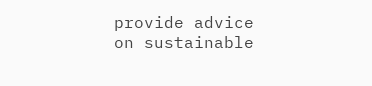provide advice on sustainable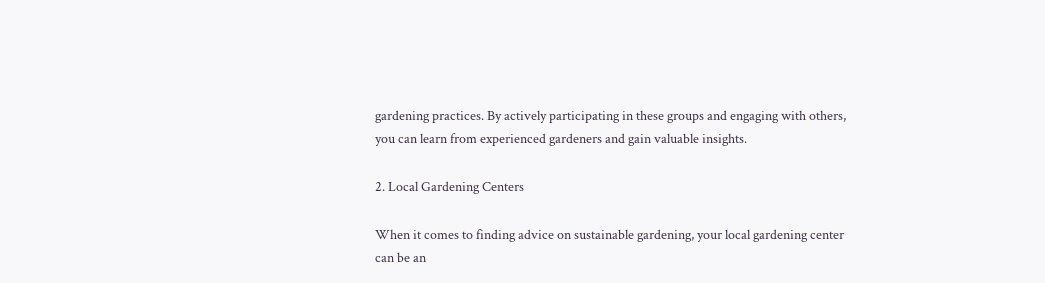gardening practices. By actively participating in these groups and engaging with others, you can learn from experienced gardeners and gain valuable insights.

2. Local Gardening Centers

When it comes to finding advice on sustainable gardening, your local gardening center can be an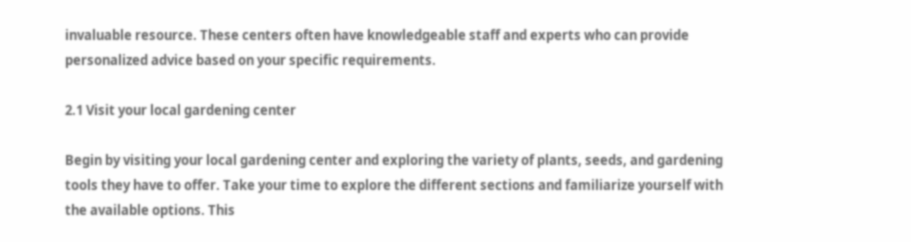invaluable resource. These centers often have knowledgeable staff and experts who can provide personalized advice based on your specific requirements.

2.1 Visit your local gardening center

Begin by visiting your local gardening center and exploring the variety of plants, seeds, and gardening tools they have to offer. Take your time to explore the different sections and familiarize yourself with the available options. This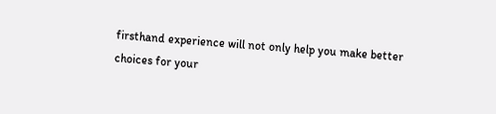firsthand experience will not only help you make better choices for your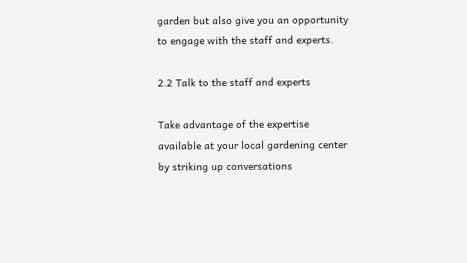garden but also give you an opportunity to engage with the staff and experts.

2.2 Talk to the staff and experts

Take advantage of the expertise available at your local gardening center by striking up conversations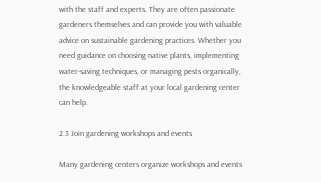with the staff and experts. They are often passionate gardeners themselves and can provide you with valuable advice on sustainable gardening practices. Whether you need guidance on choosing native plants, implementing water-saving techniques, or managing pests organically, the knowledgeable staff at your local gardening center can help.

2.3 Join gardening workshops and events

Many gardening centers organize workshops and events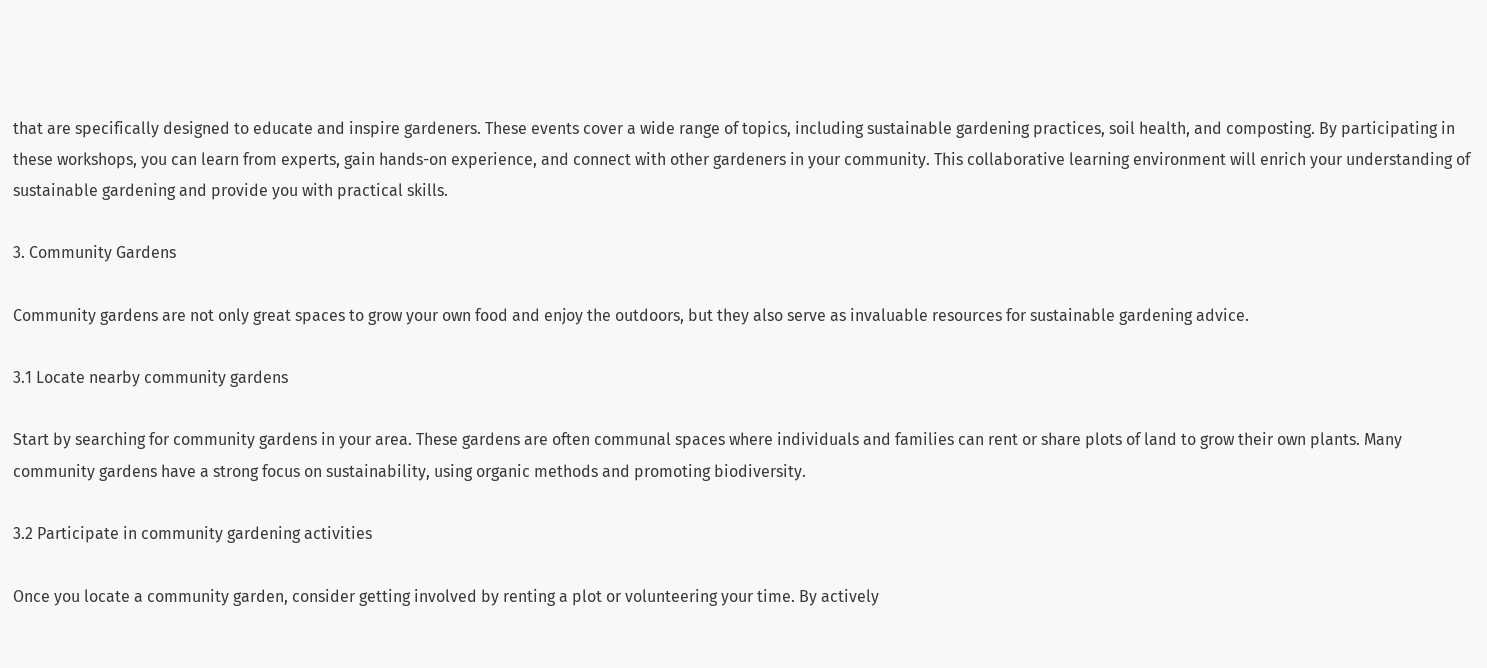that are specifically designed to educate and inspire gardeners. These events cover a wide range of topics, including sustainable gardening practices, soil health, and composting. By participating in these workshops, you can learn from experts, gain hands-on experience, and connect with other gardeners in your community. This collaborative learning environment will enrich your understanding of sustainable gardening and provide you with practical skills.

3. Community Gardens

Community gardens are not only great spaces to grow your own food and enjoy the outdoors, but they also serve as invaluable resources for sustainable gardening advice.

3.1 Locate nearby community gardens

Start by searching for community gardens in your area. These gardens are often communal spaces where individuals and families can rent or share plots of land to grow their own plants. Many community gardens have a strong focus on sustainability, using organic methods and promoting biodiversity.

3.2 Participate in community gardening activities

Once you locate a community garden, consider getting involved by renting a plot or volunteering your time. By actively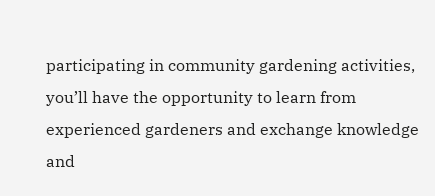participating in community gardening activities, you’ll have the opportunity to learn from experienced gardeners and exchange knowledge and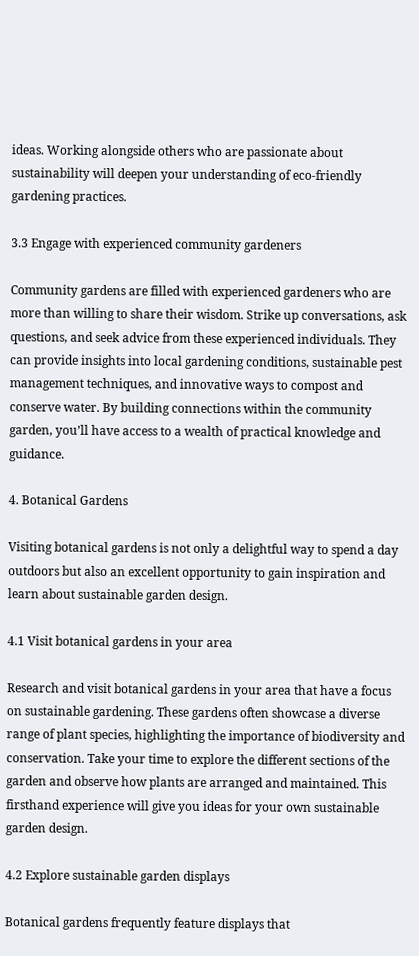ideas. Working alongside others who are passionate about sustainability will deepen your understanding of eco-friendly gardening practices.

3.3 Engage with experienced community gardeners

Community gardens are filled with experienced gardeners who are more than willing to share their wisdom. Strike up conversations, ask questions, and seek advice from these experienced individuals. They can provide insights into local gardening conditions, sustainable pest management techniques, and innovative ways to compost and conserve water. By building connections within the community garden, you’ll have access to a wealth of practical knowledge and guidance.

4. Botanical Gardens

Visiting botanical gardens is not only a delightful way to spend a day outdoors but also an excellent opportunity to gain inspiration and learn about sustainable garden design.

4.1 Visit botanical gardens in your area

Research and visit botanical gardens in your area that have a focus on sustainable gardening. These gardens often showcase a diverse range of plant species, highlighting the importance of biodiversity and conservation. Take your time to explore the different sections of the garden and observe how plants are arranged and maintained. This firsthand experience will give you ideas for your own sustainable garden design.

4.2 Explore sustainable garden displays

Botanical gardens frequently feature displays that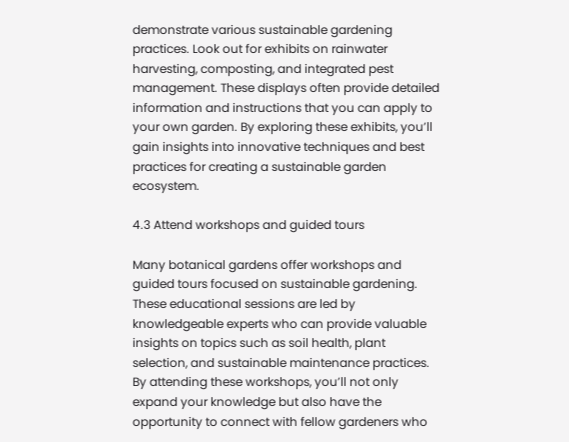demonstrate various sustainable gardening practices. Look out for exhibits on rainwater harvesting, composting, and integrated pest management. These displays often provide detailed information and instructions that you can apply to your own garden. By exploring these exhibits, you’ll gain insights into innovative techniques and best practices for creating a sustainable garden ecosystem.

4.3 Attend workshops and guided tours

Many botanical gardens offer workshops and guided tours focused on sustainable gardening. These educational sessions are led by knowledgeable experts who can provide valuable insights on topics such as soil health, plant selection, and sustainable maintenance practices. By attending these workshops, you’ll not only expand your knowledge but also have the opportunity to connect with fellow gardeners who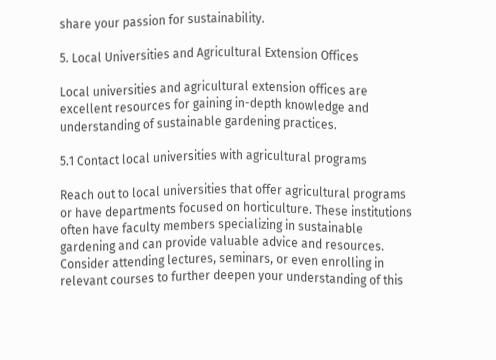share your passion for sustainability.

5. Local Universities and Agricultural Extension Offices

Local universities and agricultural extension offices are excellent resources for gaining in-depth knowledge and understanding of sustainable gardening practices.

5.1 Contact local universities with agricultural programs

Reach out to local universities that offer agricultural programs or have departments focused on horticulture. These institutions often have faculty members specializing in sustainable gardening and can provide valuable advice and resources. Consider attending lectures, seminars, or even enrolling in relevant courses to further deepen your understanding of this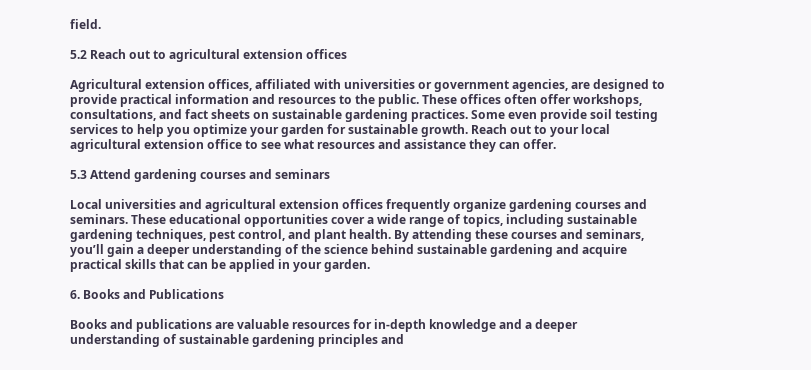field.

5.2 Reach out to agricultural extension offices

Agricultural extension offices, affiliated with universities or government agencies, are designed to provide practical information and resources to the public. These offices often offer workshops, consultations, and fact sheets on sustainable gardening practices. Some even provide soil testing services to help you optimize your garden for sustainable growth. Reach out to your local agricultural extension office to see what resources and assistance they can offer.

5.3 Attend gardening courses and seminars

Local universities and agricultural extension offices frequently organize gardening courses and seminars. These educational opportunities cover a wide range of topics, including sustainable gardening techniques, pest control, and plant health. By attending these courses and seminars, you’ll gain a deeper understanding of the science behind sustainable gardening and acquire practical skills that can be applied in your garden.

6. Books and Publications

Books and publications are valuable resources for in-depth knowledge and a deeper understanding of sustainable gardening principles and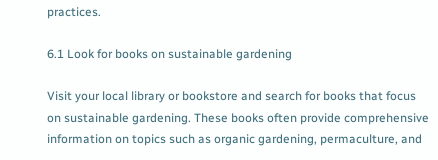practices.

6.1 Look for books on sustainable gardening

Visit your local library or bookstore and search for books that focus on sustainable gardening. These books often provide comprehensive information on topics such as organic gardening, permaculture, and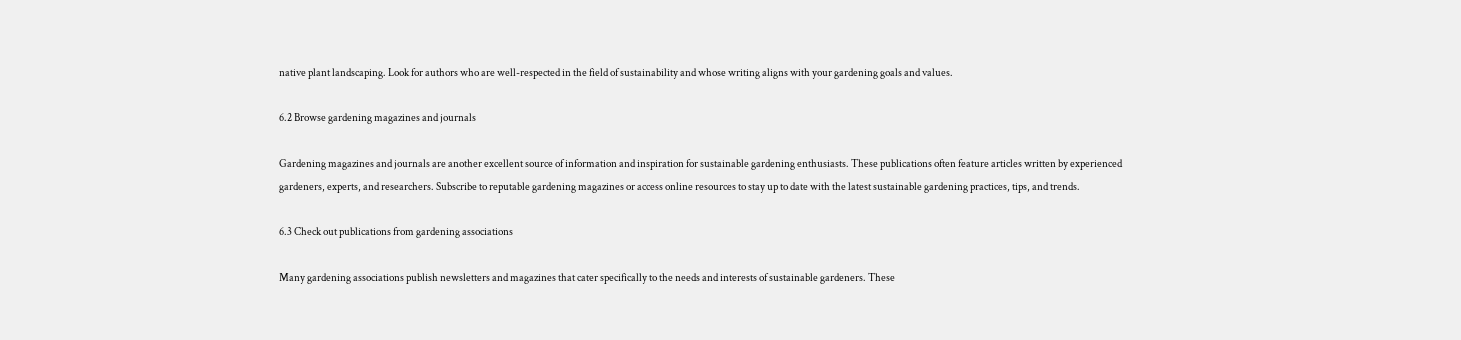native plant landscaping. Look for authors who are well-respected in the field of sustainability and whose writing aligns with your gardening goals and values.

6.2 Browse gardening magazines and journals

Gardening magazines and journals are another excellent source of information and inspiration for sustainable gardening enthusiasts. These publications often feature articles written by experienced gardeners, experts, and researchers. Subscribe to reputable gardening magazines or access online resources to stay up to date with the latest sustainable gardening practices, tips, and trends.

6.3 Check out publications from gardening associations

Many gardening associations publish newsletters and magazines that cater specifically to the needs and interests of sustainable gardeners. These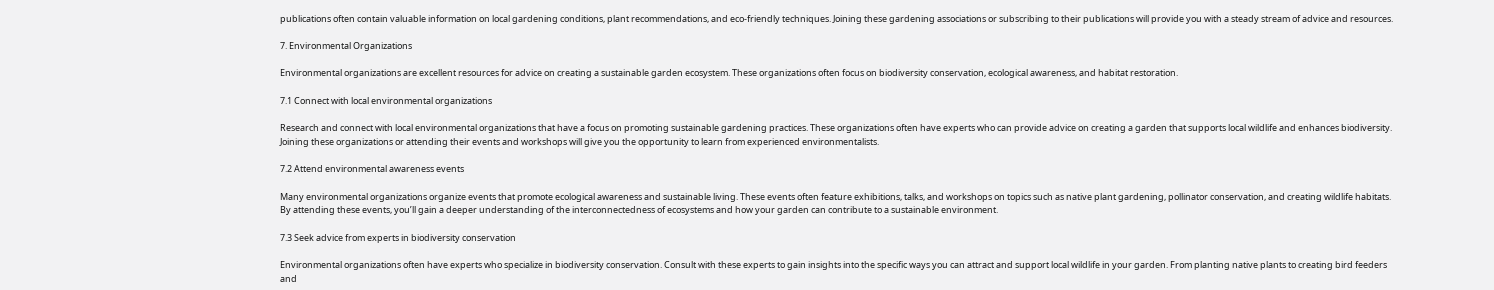publications often contain valuable information on local gardening conditions, plant recommendations, and eco-friendly techniques. Joining these gardening associations or subscribing to their publications will provide you with a steady stream of advice and resources.

7. Environmental Organizations

Environmental organizations are excellent resources for advice on creating a sustainable garden ecosystem. These organizations often focus on biodiversity conservation, ecological awareness, and habitat restoration.

7.1 Connect with local environmental organizations

Research and connect with local environmental organizations that have a focus on promoting sustainable gardening practices. These organizations often have experts who can provide advice on creating a garden that supports local wildlife and enhances biodiversity. Joining these organizations or attending their events and workshops will give you the opportunity to learn from experienced environmentalists.

7.2 Attend environmental awareness events

Many environmental organizations organize events that promote ecological awareness and sustainable living. These events often feature exhibitions, talks, and workshops on topics such as native plant gardening, pollinator conservation, and creating wildlife habitats. By attending these events, you’ll gain a deeper understanding of the interconnectedness of ecosystems and how your garden can contribute to a sustainable environment.

7.3 Seek advice from experts in biodiversity conservation

Environmental organizations often have experts who specialize in biodiversity conservation. Consult with these experts to gain insights into the specific ways you can attract and support local wildlife in your garden. From planting native plants to creating bird feeders and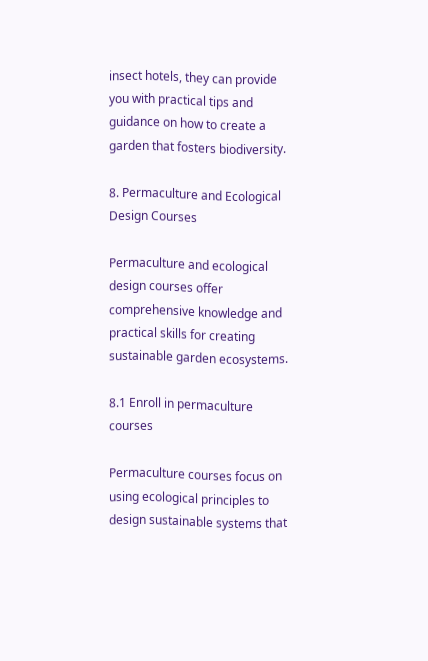insect hotels, they can provide you with practical tips and guidance on how to create a garden that fosters biodiversity.

8. Permaculture and Ecological Design Courses

Permaculture and ecological design courses offer comprehensive knowledge and practical skills for creating sustainable garden ecosystems.

8.1 Enroll in permaculture courses

Permaculture courses focus on using ecological principles to design sustainable systems that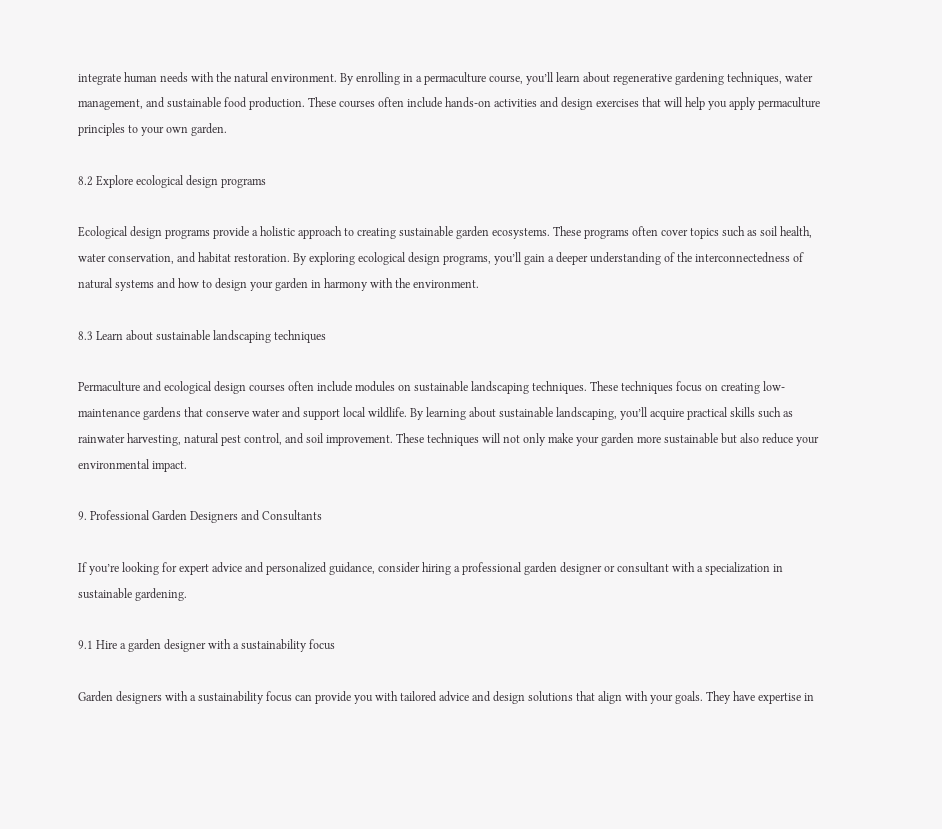integrate human needs with the natural environment. By enrolling in a permaculture course, you’ll learn about regenerative gardening techniques, water management, and sustainable food production. These courses often include hands-on activities and design exercises that will help you apply permaculture principles to your own garden.

8.2 Explore ecological design programs

Ecological design programs provide a holistic approach to creating sustainable garden ecosystems. These programs often cover topics such as soil health, water conservation, and habitat restoration. By exploring ecological design programs, you’ll gain a deeper understanding of the interconnectedness of natural systems and how to design your garden in harmony with the environment.

8.3 Learn about sustainable landscaping techniques

Permaculture and ecological design courses often include modules on sustainable landscaping techniques. These techniques focus on creating low-maintenance gardens that conserve water and support local wildlife. By learning about sustainable landscaping, you’ll acquire practical skills such as rainwater harvesting, natural pest control, and soil improvement. These techniques will not only make your garden more sustainable but also reduce your environmental impact.

9. Professional Garden Designers and Consultants

If you’re looking for expert advice and personalized guidance, consider hiring a professional garden designer or consultant with a specialization in sustainable gardening.

9.1 Hire a garden designer with a sustainability focus

Garden designers with a sustainability focus can provide you with tailored advice and design solutions that align with your goals. They have expertise in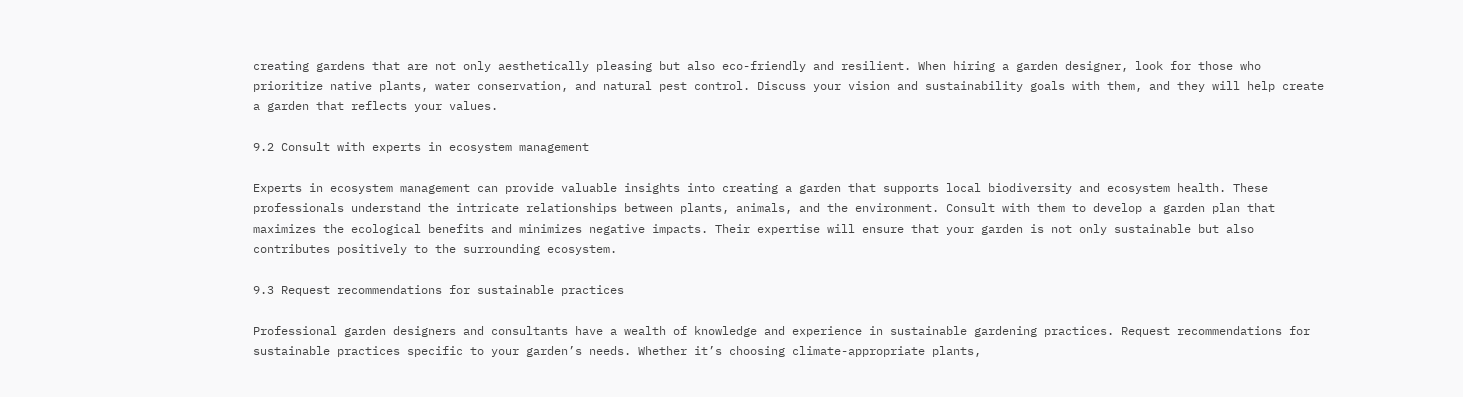creating gardens that are not only aesthetically pleasing but also eco-friendly and resilient. When hiring a garden designer, look for those who prioritize native plants, water conservation, and natural pest control. Discuss your vision and sustainability goals with them, and they will help create a garden that reflects your values.

9.2 Consult with experts in ecosystem management

Experts in ecosystem management can provide valuable insights into creating a garden that supports local biodiversity and ecosystem health. These professionals understand the intricate relationships between plants, animals, and the environment. Consult with them to develop a garden plan that maximizes the ecological benefits and minimizes negative impacts. Their expertise will ensure that your garden is not only sustainable but also contributes positively to the surrounding ecosystem.

9.3 Request recommendations for sustainable practices

Professional garden designers and consultants have a wealth of knowledge and experience in sustainable gardening practices. Request recommendations for sustainable practices specific to your garden’s needs. Whether it’s choosing climate-appropriate plants,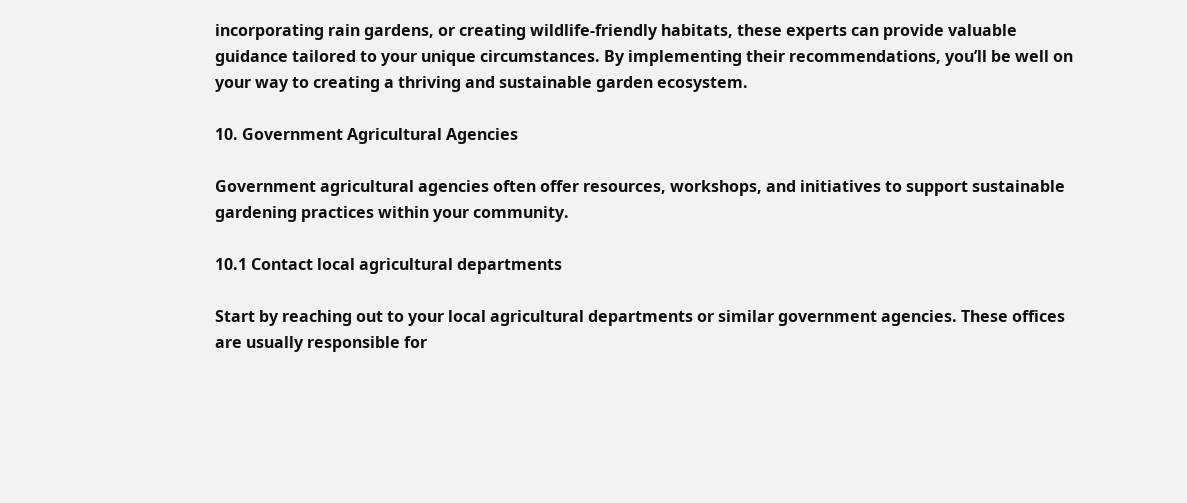incorporating rain gardens, or creating wildlife-friendly habitats, these experts can provide valuable guidance tailored to your unique circumstances. By implementing their recommendations, you’ll be well on your way to creating a thriving and sustainable garden ecosystem.

10. Government Agricultural Agencies

Government agricultural agencies often offer resources, workshops, and initiatives to support sustainable gardening practices within your community.

10.1 Contact local agricultural departments

Start by reaching out to your local agricultural departments or similar government agencies. These offices are usually responsible for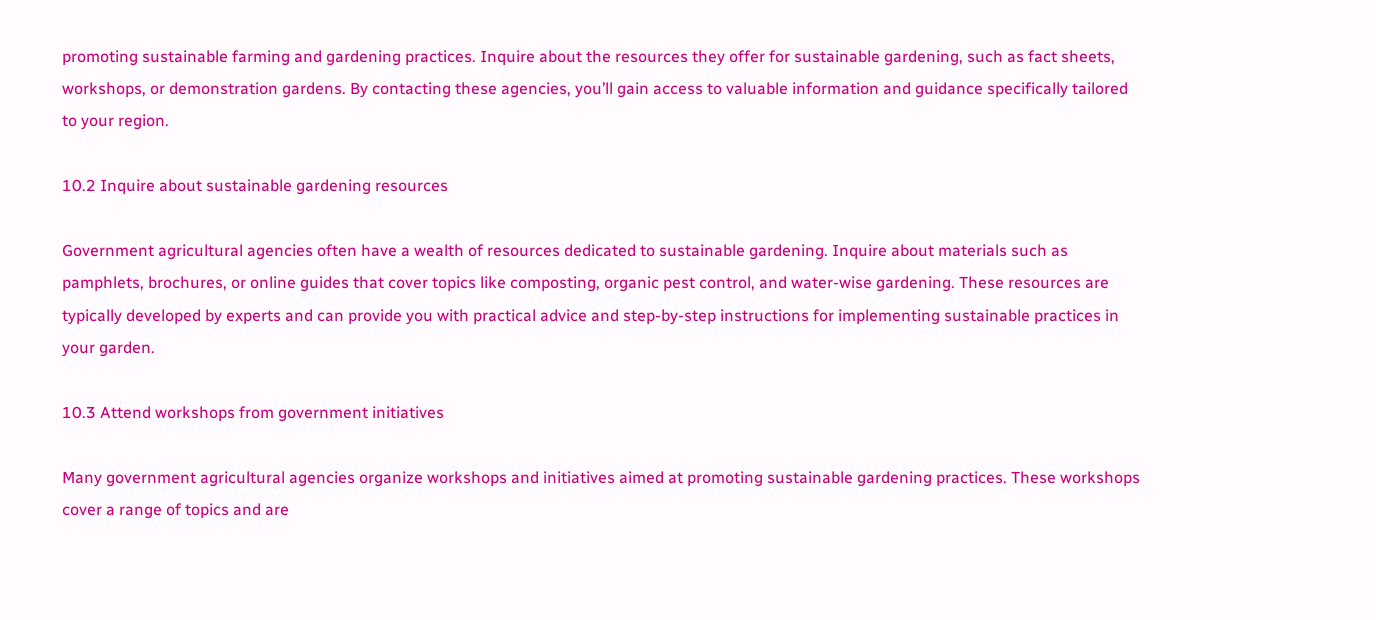promoting sustainable farming and gardening practices. Inquire about the resources they offer for sustainable gardening, such as fact sheets, workshops, or demonstration gardens. By contacting these agencies, you’ll gain access to valuable information and guidance specifically tailored to your region.

10.2 Inquire about sustainable gardening resources

Government agricultural agencies often have a wealth of resources dedicated to sustainable gardening. Inquire about materials such as pamphlets, brochures, or online guides that cover topics like composting, organic pest control, and water-wise gardening. These resources are typically developed by experts and can provide you with practical advice and step-by-step instructions for implementing sustainable practices in your garden.

10.3 Attend workshops from government initiatives

Many government agricultural agencies organize workshops and initiatives aimed at promoting sustainable gardening practices. These workshops cover a range of topics and are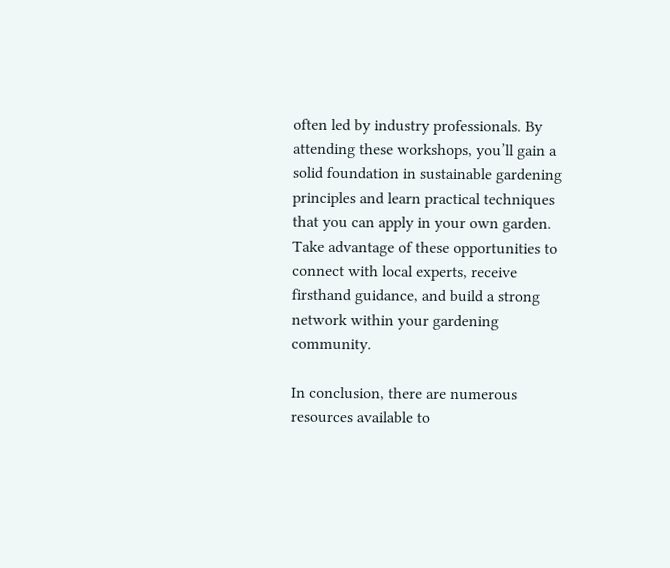often led by industry professionals. By attending these workshops, you’ll gain a solid foundation in sustainable gardening principles and learn practical techniques that you can apply in your own garden. Take advantage of these opportunities to connect with local experts, receive firsthand guidance, and build a strong network within your gardening community.

In conclusion, there are numerous resources available to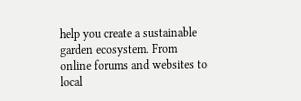help you create a sustainable garden ecosystem. From online forums and websites to local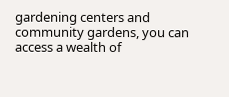gardening centers and community gardens, you can access a wealth of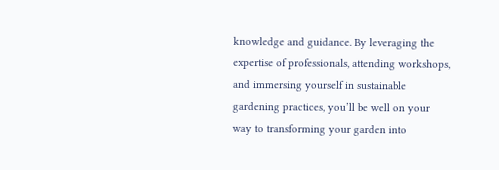knowledge and guidance. By leveraging the expertise of professionals, attending workshops, and immersing yourself in sustainable gardening practices, you’ll be well on your way to transforming your garden into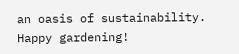an oasis of sustainability. Happy gardening!